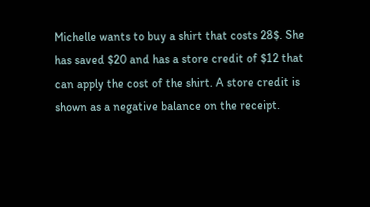Michelle wants to buy a shirt that costs 28$. She has saved $20 and has a store credit of $12 that can apply the cost of the shirt. A store credit is shown as a negative balance on the receipt.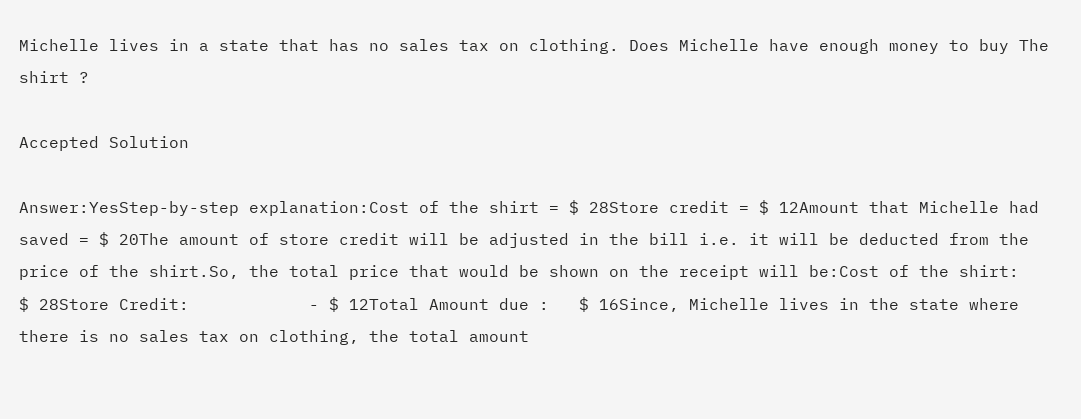Michelle lives in a state that has no sales tax on clothing. Does Michelle have enough money to buy The shirt ?

Accepted Solution

Answer:YesStep-by-step explanation:Cost of the shirt = $ 28Store credit = $ 12Amount that Michelle had saved = $ 20The amount of store credit will be adjusted in the bill i.e. it will be deducted from the price of the shirt.So, the total price that would be shown on the receipt will be:Cost of the shirt:       $ 28Store Credit:            - $ 12Total Amount due :   $ 16Since, Michelle lives in the state where there is no sales tax on clothing, the total amount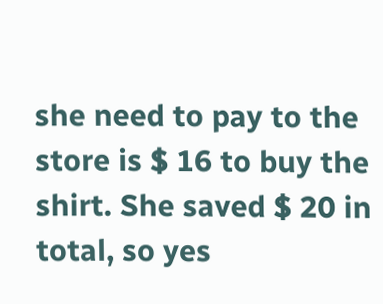she need to pay to the store is $ 16 to buy the shirt. She saved $ 20 in total, so yes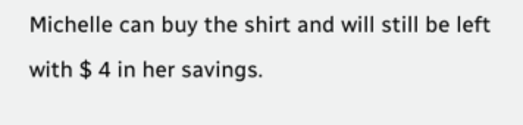Michelle can buy the shirt and will still be left with $ 4 in her savings.